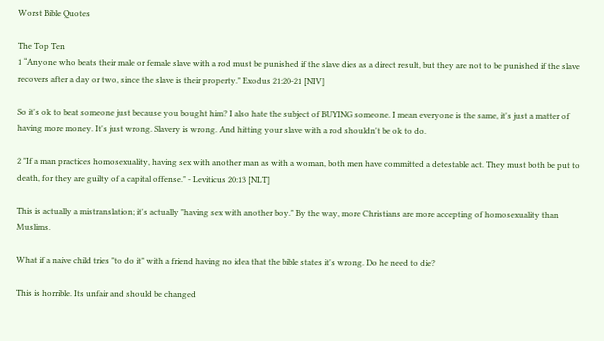Worst Bible Quotes

The Top Ten
1 “Anyone who beats their male or female slave with a rod must be punished if the slave dies as a direct result, but they are not to be punished if the slave recovers after a day or two, since the slave is their property." Exodus 21:20-21 [NIV]

So it's ok to beat someone just because you bought him? I also hate the subject of BUYING someone. I mean everyone is the same, it's just a matter of having more money. It's just wrong. Slavery is wrong. And hitting your slave with a rod shouldn't be ok to do.

2 "If a man practices homosexuality, having sex with another man as with a woman, both men have committed a detestable act. They must both be put to death, for they are guilty of a capital offense." - Leviticus 20:13 [NLT]

This is actually a mistranslation; it's actually "having sex with another boy." By the way, more Christians are more accepting of homosexuality than Muslims.

What if a naive child tries "to do it" with a friend having no idea that the bible states it's wrong. Do he need to die?

This is horrible. Its unfair and should be changed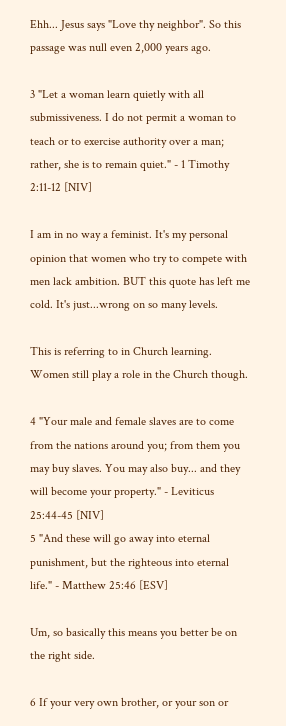Ehh... Jesus says "Love thy neighbor". So this passage was null even 2,000 years ago.

3 "Let a woman learn quietly with all submissiveness. I do not permit a woman to teach or to exercise authority over a man; rather, she is to remain quiet." - 1 Timothy 2:11-12 [NIV]

I am in no way a feminist. It's my personal opinion that women who try to compete with men lack ambition. BUT this quote has left me cold. It's just...wrong on so many levels.

This is referring to in Church learning. Women still play a role in the Church though.

4 "Your male and female slaves are to come from the nations around you; from them you may buy slaves. You may also buy... and they will become your property." - Leviticus 25:44-45 [NIV]
5 "And these will go away into eternal punishment, but the righteous into eternal life." - Matthew 25:46 [ESV]

Um, so basically this means you better be on the right side.

6 If your very own brother, or your son or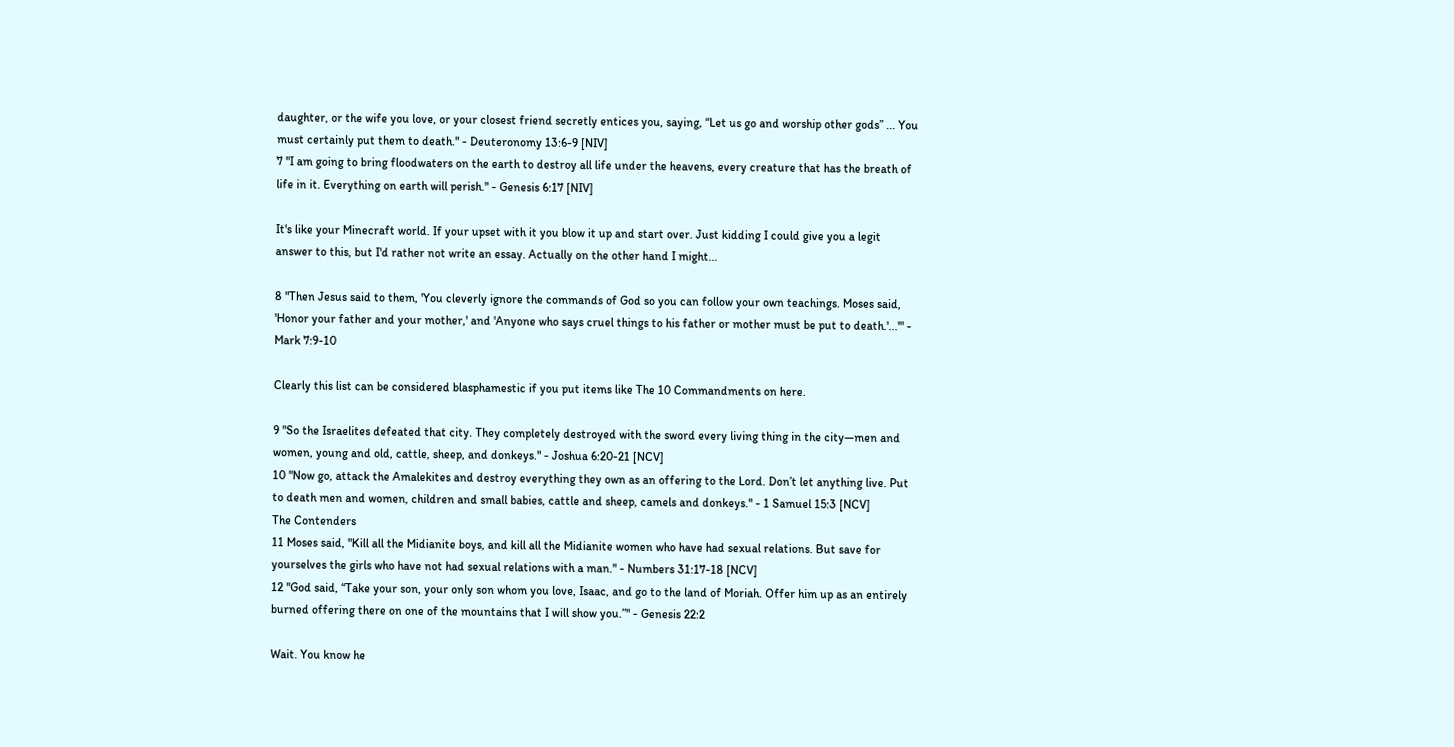daughter, or the wife you love, or your closest friend secretly entices you, saying, “Let us go and worship other gods” ... You must certainly put them to death." - Deuteronomy 13:6-9 [NIV]
7 "I am going to bring floodwaters on the earth to destroy all life under the heavens, every creature that has the breath of life in it. Everything on earth will perish." - Genesis 6:17 [NIV]

It's like your Minecraft world. If your upset with it you blow it up and start over. Just kidding I could give you a legit answer to this, but I'd rather not write an essay. Actually on the other hand I might...

8 "Then Jesus said to them, 'You cleverly ignore the commands of God so you can follow your own teachings. Moses said, 'Honor your father and your mother,' and 'Anyone who says cruel things to his father or mother must be put to death.'...'" - Mark 7:9-10

Clearly this list can be considered blasphamestic if you put items like The 10 Commandments on here.

9 "So the Israelites defeated that city. They completely destroyed with the sword every living thing in the city—men and women, young and old, cattle, sheep, and donkeys." - Joshua 6:20-21 [NCV]
10 "Now go, attack the Amalekites and destroy everything they own as an offering to the Lord. Don’t let anything live. Put to death men and women, children and small babies, cattle and sheep, camels and donkeys." - 1 Samuel 15:3 [NCV]
The Contenders
11 Moses said, "Kill all the Midianite boys, and kill all the Midianite women who have had sexual relations. But save for yourselves the girls who have not had sexual relations with a man." - Numbers 31:17-18 [NCV]
12 "God said, “Take your son, your only son whom you love, Isaac, and go to the land of Moriah. Offer him up as an entirely burned offering there on one of the mountains that I will show you.”" - Genesis 22:2

Wait. You know he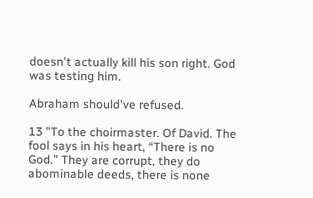doesn't actually kill his son right. God was testing him.

Abraham should've refused.

13 "To the choirmaster. Of David. The fool says in his heart, “There is no God.” They are corrupt, they do abominable deeds, there is none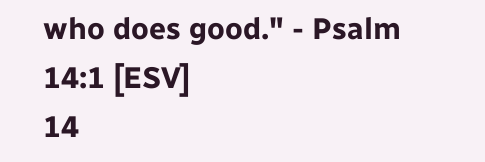who does good." - Psalm 14:1 [ESV]
14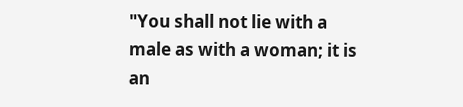"You shall not lie with a male as with a woman; it is an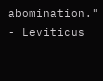abomination." - Leviticus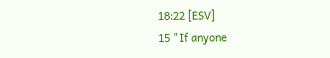18:22 [ESV]
15 "If anyone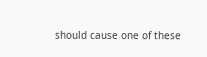should cause one of these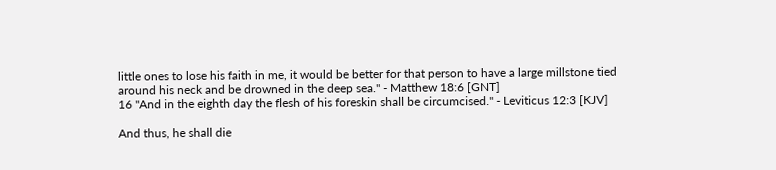little ones to lose his faith in me, it would be better for that person to have a large millstone tied around his neck and be drowned in the deep sea." - Matthew 18:6 [GNT]
16 "And in the eighth day the flesh of his foreskin shall be circumcised." - Leviticus 12:3 [KJV]

And thus, he shall die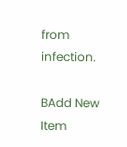from infection.

BAdd New Item